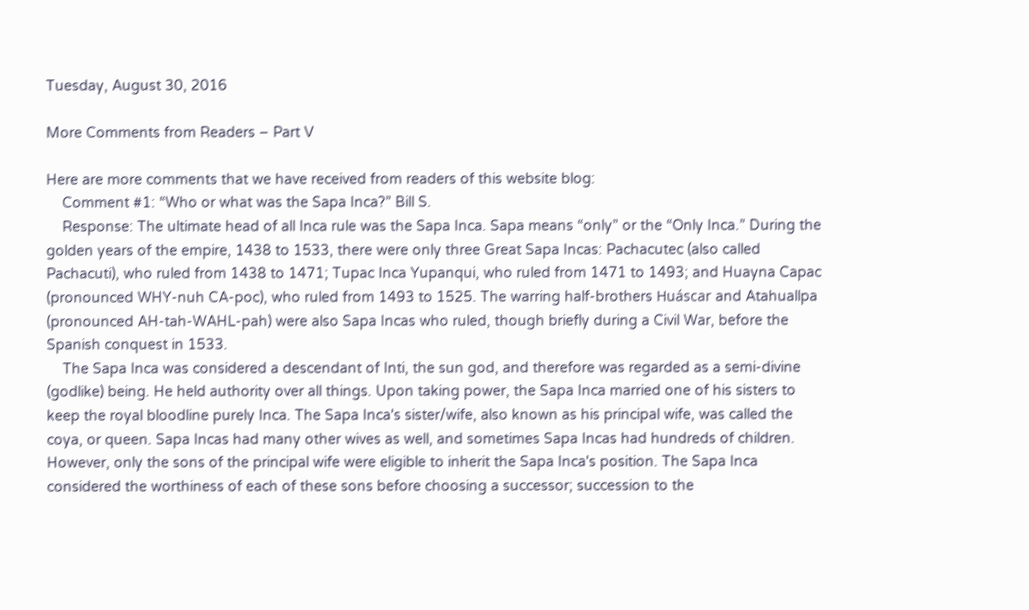Tuesday, August 30, 2016

More Comments from Readers – Part V

Here are more comments that we have received from readers of this website blog:
    Comment #1: “Who or what was the Sapa Inca?” Bill S.
    Response: The ultimate head of all Inca rule was the Sapa Inca. Sapa means “only” or the “Only Inca.” During the golden years of the empire, 1438 to 1533, there were only three Great Sapa Incas: Pachacutec (also called Pachacuti), who ruled from 1438 to 1471; Tupac Inca Yupanqui, who ruled from 1471 to 1493; and Huayna Capac (pronounced WHY-nuh CA-poc), who ruled from 1493 to 1525. The warring half-brothers Huáscar and Atahuallpa (pronounced AH-tah-WAHL-pah) were also Sapa Incas who ruled, though briefly during a Civil War, before the Spanish conquest in 1533.
    The Sapa Inca was considered a descendant of Inti, the sun god, and therefore was regarded as a semi-divine (godlike) being. He held authority over all things. Upon taking power, the Sapa Inca married one of his sisters to keep the royal bloodline purely Inca. The Sapa Inca's sister/wife, also known as his principal wife, was called the coya, or queen. Sapa Incas had many other wives as well, and sometimes Sapa Incas had hundreds of children. However, only the sons of the principal wife were eligible to inherit the Sapa Inca's position. The Sapa Inca considered the worthiness of each of these sons before choosing a successor; succession to the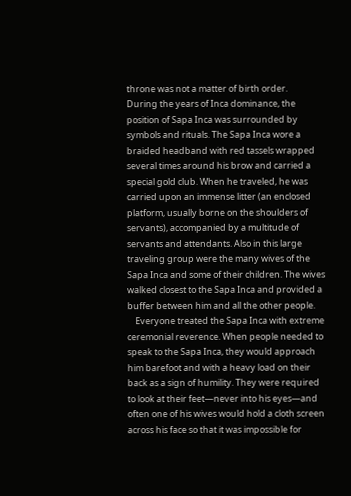throne was not a matter of birth order.
During the years of Inca dominance, the position of Sapa Inca was surrounded by symbols and rituals. The Sapa Inca wore a braided headband with red tassels wrapped several times around his brow and carried a special gold club. When he traveled, he was carried upon an immense litter (an enclosed platform, usually borne on the shoulders of servants), accompanied by a multitude of servants and attendants. Also in this large traveling group were the many wives of the Sapa Inca and some of their children. The wives walked closest to the Sapa Inca and provided a buffer between him and all the other people.
    Everyone treated the Sapa Inca with extreme ceremonial reverence. When people needed to speak to the Sapa Inca, they would approach him barefoot and with a heavy load on their back as a sign of humility. They were required to look at their feet—never into his eyes—and often one of his wives would hold a cloth screen across his face so that it was impossible for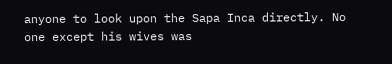anyone to look upon the Sapa Inca directly. No one except his wives was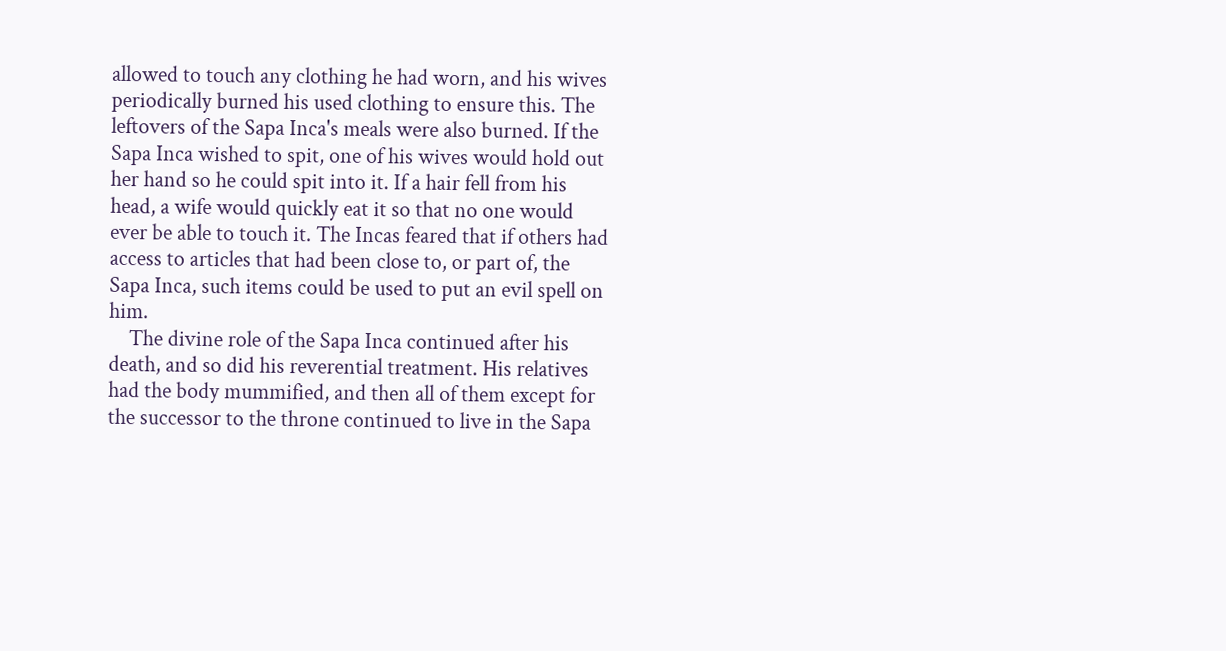allowed to touch any clothing he had worn, and his wives periodically burned his used clothing to ensure this. The leftovers of the Sapa Inca's meals were also burned. If the Sapa Inca wished to spit, one of his wives would hold out her hand so he could spit into it. If a hair fell from his head, a wife would quickly eat it so that no one would ever be able to touch it. The Incas feared that if others had access to articles that had been close to, or part of, the Sapa Inca, such items could be used to put an evil spell on him.
    The divine role of the Sapa Inca continued after his death, and so did his reverential treatment. His relatives had the body mummified, and then all of them except for the successor to the throne continued to live in the Sapa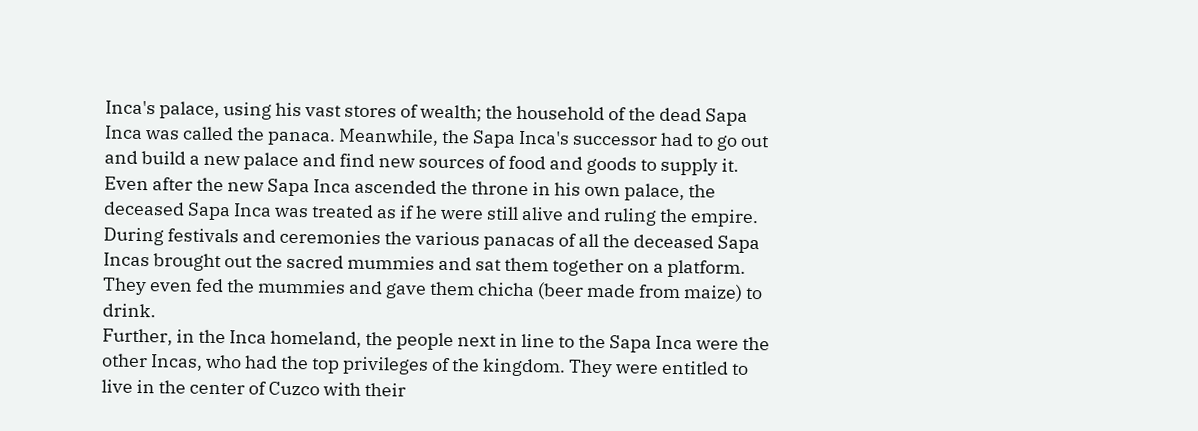Inca's palace, using his vast stores of wealth; the household of the dead Sapa Inca was called the panaca. Meanwhile, the Sapa Inca's successor had to go out and build a new palace and find new sources of food and goods to supply it. Even after the new Sapa Inca ascended the throne in his own palace, the deceased Sapa Inca was treated as if he were still alive and ruling the empire. During festivals and ceremonies the various panacas of all the deceased Sapa Incas brought out the sacred mummies and sat them together on a platform. They even fed the mummies and gave them chicha (beer made from maize) to drink.
Further, in the Inca homeland, the people next in line to the Sapa Inca were the other Incas, who had the top privileges of the kingdom. They were entitled to live in the center of Cuzco with their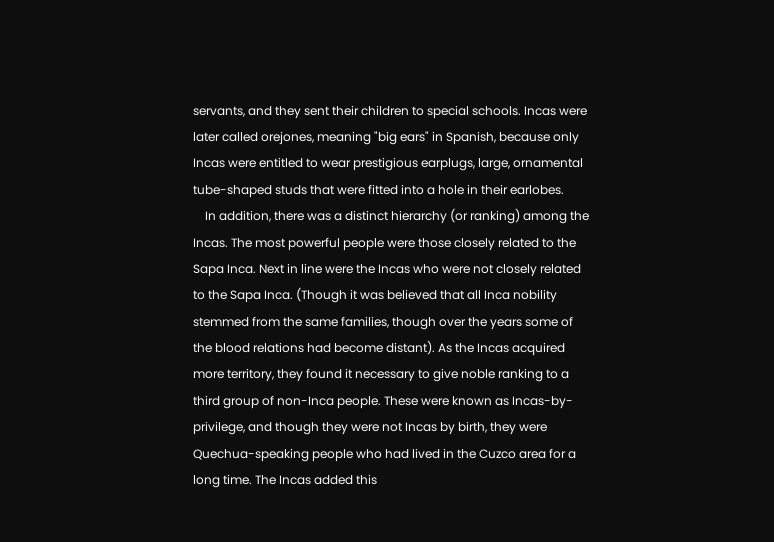servants, and they sent their children to special schools. Incas were later called orejones, meaning "big ears" in Spanish, because only Incas were entitled to wear prestigious earplugs, large, ornamental tube-shaped studs that were fitted into a hole in their earlobes.
    In addition, there was a distinct hierarchy (or ranking) among the Incas. The most powerful people were those closely related to the Sapa Inca. Next in line were the Incas who were not closely related to the Sapa Inca. (Though it was believed that all Inca nobility stemmed from the same families, though over the years some of the blood relations had become distant). As the Incas acquired more territory, they found it necessary to give noble ranking to a third group of non-Inca people. These were known as Incas-by-privilege, and though they were not Incas by birth, they were Quechua-speaking people who had lived in the Cuzco area for a long time. The Incas added this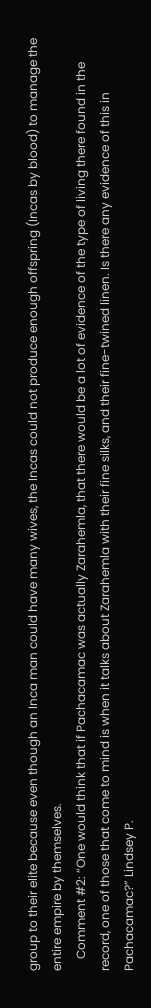group to their elite because even though an Inca man could have many wives, the Incas could not produce enough offspring (Incas by blood) to manage the entire empire by themselves.
    Comment #2: “One would think that if Pachacamac was actually Zarahemla, that there would be a lot of evidence of the type of living there found in the record, one of those that come to mind is when it talks about Zarahemla with their fine silks, and their fine-twined linen. Is there any evidence of this in Pachacamac?” Lindsey P.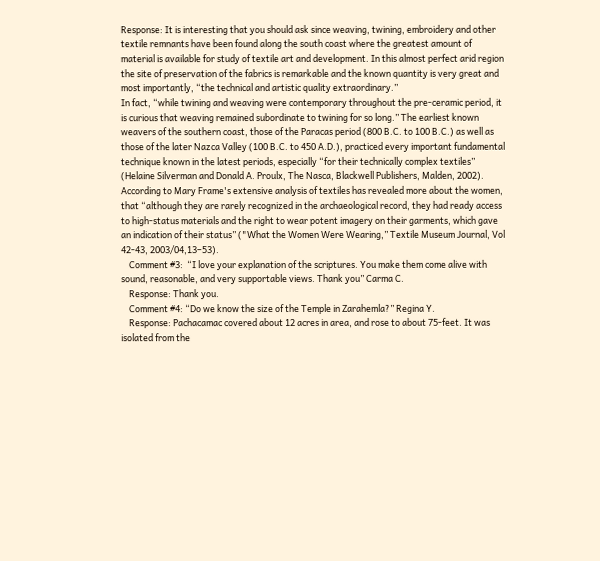Response: It is interesting that you should ask since weaving, twining, embroidery and other textile remnants have been found along the south coast where the greatest amount of material is available for study of textile art and development. In this almost perfect arid region the site of preservation of the fabrics is remarkable and the known quantity is very great and most importantly, “the technical and artistic quality extraordinary.”
In fact, “while twining and weaving were contemporary throughout the pre-ceramic period, it is curious that weaving remained subordinate to twining for so long.” The earliest known weavers of the southern coast, those of the Paracas period (800 B.C. to 100 B.C.) as well as those of the later Nazca Valley (100 B.C. to 450 A.D.), practiced every important fundamental technique known in the latest periods, especially “for their technically complex textiles” (Helaine Silverman and Donald A. Proulx, The Nasca, Blackwell Publishers, Malden, 2002). According to Mary Frame's extensive analysis of textiles has revealed more about the women, that “although they are rarely recognized in the archaeological record, they had ready access to high-status materials and the right to wear potent imagery on their garments, which gave an indication of their status” ("What the Women Were Wearing,” Textile Museum Journal, Vol 42-43, 2003/04,13–53).
    Comment #3:  “I love your explanation of the scriptures. You make them come alive with sound, reasonable, and very supportable views. Thank you” Carma C.
    Response: Thank you.
    Comment #4: “Do we know the size of the Temple in Zarahemla?” Regina Y.
    Response: Pachacamac covered about 12 acres in area, and rose to about 75-feet. It was isolated from the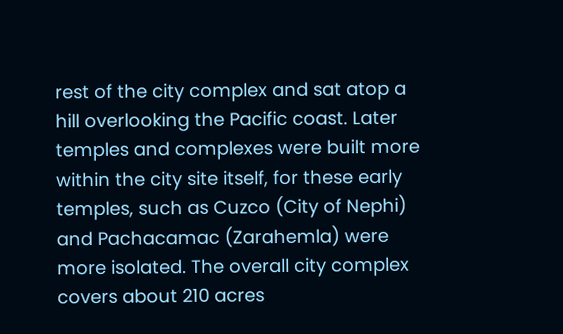rest of the city complex and sat atop a hill overlooking the Pacific coast. Later temples and complexes were built more within the city site itself, for these early temples, such as Cuzco (City of Nephi) and Pachacamac (Zarahemla) were more isolated. The overall city complex covers about 210 acres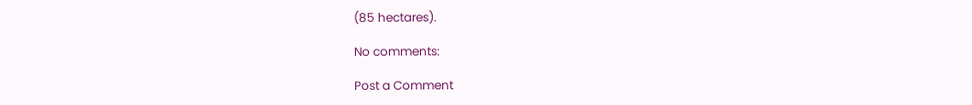(85 hectares).

No comments:

Post a Comment